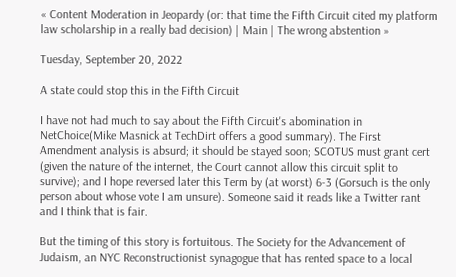« Content Moderation in Jeopardy (or: that time the Fifth Circuit cited my platform law scholarship in a really bad decision) | Main | The wrong abstention »

Tuesday, September 20, 2022

A state could stop this in the Fifth Circuit

I have not had much to say about the Fifth Circuit's abomination in NetChoice(Mike Masnick at TechDirt offers a good summary). The First Amendment analysis is absurd; it should be stayed soon; SCOTUS must grant cert (given the nature of the internet, the Court cannot allow this circuit split to survive); and I hope reversed later this Term by (at worst) 6-3 (Gorsuch is the only person about whose vote I am unsure). Someone said it reads like a Twitter rant and I think that is fair.

But the timing of this story is fortuitous. The Society for the Advancement of Judaism, an NYC Reconstructionist synagogue that has rented space to a local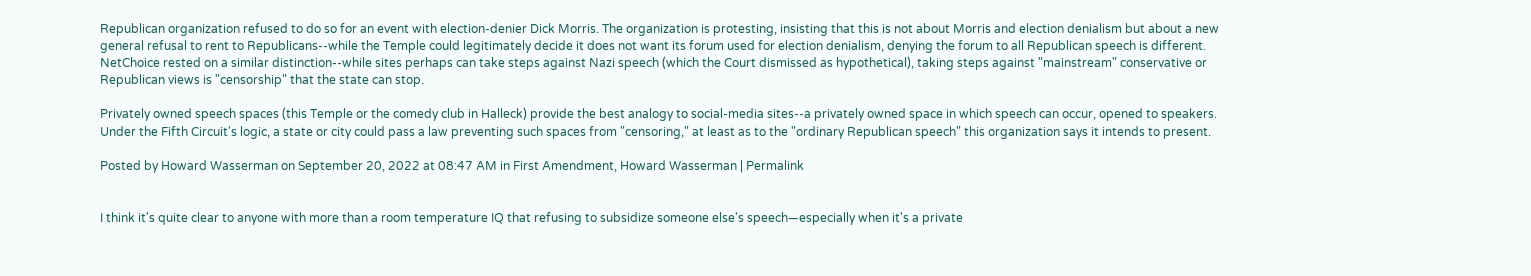Republican organization refused to do so for an event with election-denier Dick Morris. The organization is protesting, insisting that this is not about Morris and election denialism but about a new general refusal to rent to Republicans--while the Temple could legitimately decide it does not want its forum used for election denialism, denying the forum to all Republican speech is different. NetChoice rested on a similar distinction--while sites perhaps can take steps against Nazi speech (which the Court dismissed as hypothetical), taking steps against "mainstream" conservative or Republican views is "censorship" that the state can stop.

Privately owned speech spaces (this Temple or the comedy club in Halleck) provide the best analogy to social-media sites--a privately owned space in which speech can occur, opened to speakers. Under the Fifth Circuit's logic, a state or city could pass a law preventing such spaces from "censoring," at least as to the "ordinary Republican speech" this organization says it intends to present.

Posted by Howard Wasserman on September 20, 2022 at 08:47 AM in First Amendment, Howard Wasserman | Permalink


I think it's quite clear to anyone with more than a room temperature IQ that refusing to subsidize someone else's speech—especially when it's a private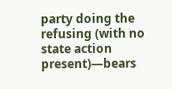party doing the refusing (with no state action present)—bears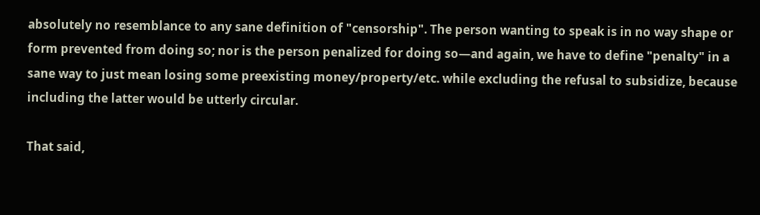absolutely no resemblance to any sane definition of "censorship". The person wanting to speak is in no way shape or form prevented from doing so; nor is the person penalized for doing so—and again, we have to define "penalty" in a sane way to just mean losing some preexisting money/property/etc. while excluding the refusal to subsidize, because including the latter would be utterly circular.

That said,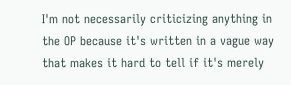I'm not necessarily criticizing anything in the OP because it's written in a vague way that makes it hard to tell if it's merely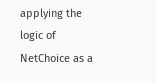applying the logic of NetChoice as a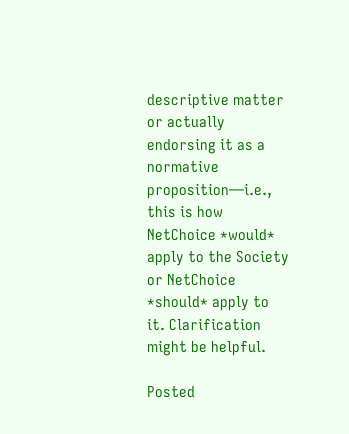descriptive matter or actually endorsing it as a normative proposition—i.e., this is how NetChoice *would* apply to the Society or NetChoice *should* apply to it. Clarification might be helpful.

Posted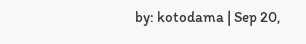by: kotodama | Sep 20,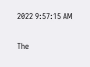2022 9:57:15 AM

The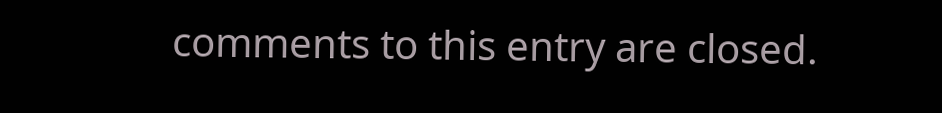comments to this entry are closed.